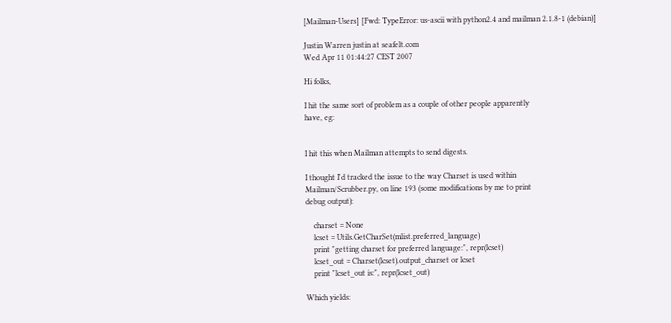[Mailman-Users] [Fwd: TypeError: us-ascii with python2.4 and mailman 2.1.8-1 (debian)]

Justin Warren justin at seafelt.com
Wed Apr 11 01:44:27 CEST 2007

Hi folks,

I hit the same sort of problem as a couple of other people apparently
have, eg:


I hit this when Mailman attempts to send digests.

I thought I'd tracked the issue to the way Charset is used within
Mailman/Scrubber.py, on line 193 (some modifications by me to print
debug output):

    charset = None
    lcset = Utils.GetCharSet(mlist.preferred_language)
    print "getting charset for preferred language:", repr(lcset)
    lcset_out = Charset(lcset).output_charset or lcset
    print "lcset_out is:", repr(lcset_out)

Which yields: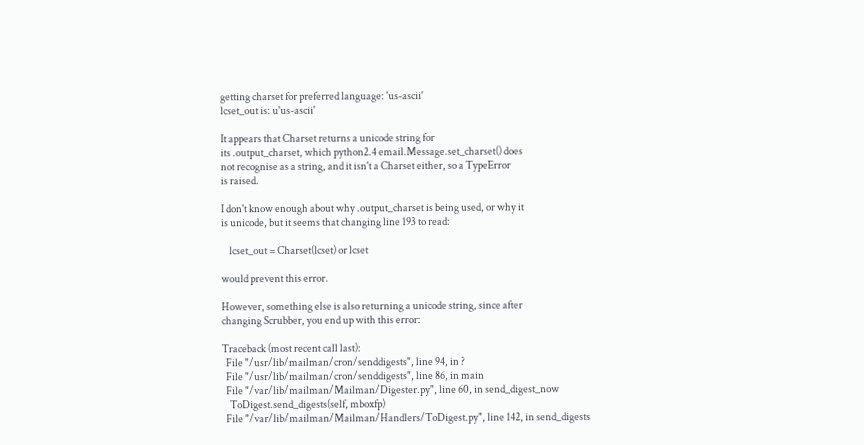getting charset for preferred language: 'us-ascii'
lcset_out is: u'us-ascii'

It appears that Charset returns a unicode string for
its .output_charset, which python2.4 email.Message.set_charset() does
not recognise as a string, and it isn't a Charset either, so a TypeError
is raised.

I don't know enough about why .output_charset is being used, or why it
is unicode, but it seems that changing line 193 to read:

    lcset_out = Charset(lcset) or lcset

would prevent this error.

However, something else is also returning a unicode string, since after
changing Scrubber, you end up with this error:

Traceback (most recent call last):
  File "/usr/lib/mailman/cron/senddigests", line 94, in ?
  File "/usr/lib/mailman/cron/senddigests", line 86, in main
  File "/var/lib/mailman/Mailman/Digester.py", line 60, in send_digest_now
    ToDigest.send_digests(self, mboxfp)
  File "/var/lib/mailman/Mailman/Handlers/ToDigest.py", line 142, in send_digests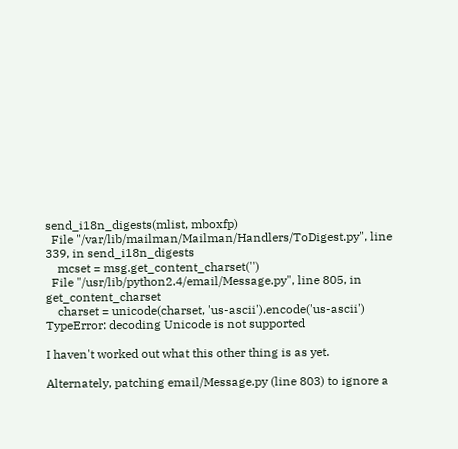send_i18n_digests(mlist, mboxfp)
  File "/var/lib/mailman/Mailman/Handlers/ToDigest.py", line 339, in send_i18n_digests
    mcset = msg.get_content_charset('')
  File "/usr/lib/python2.4/email/Message.py", line 805, in get_content_charset
    charset = unicode(charset, 'us-ascii').encode('us-ascii')
TypeError: decoding Unicode is not supported

I haven't worked out what this other thing is as yet.

Alternately, patching email/Message.py (line 803) to ignore a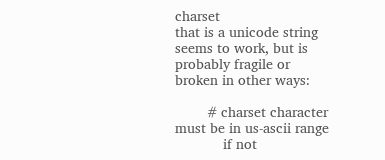charset
that is a unicode string seems to work, but is probably fragile or
broken in other ways:

        # charset character must be in us-ascii range
            if not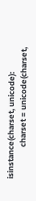isinstance(charset, unicode):
                charset = unicode(charset,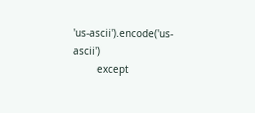'us-ascii').encode('us-ascii')
        except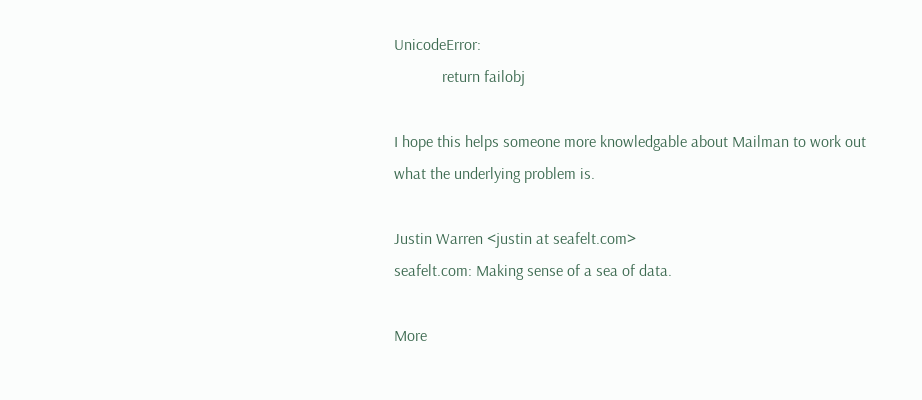UnicodeError:
            return failobj

I hope this helps someone more knowledgable about Mailman to work out
what the underlying problem is.

Justin Warren <justin at seafelt.com>
seafelt.com: Making sense of a sea of data.

More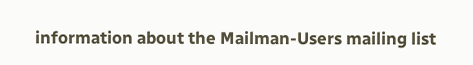information about the Mailman-Users mailing list